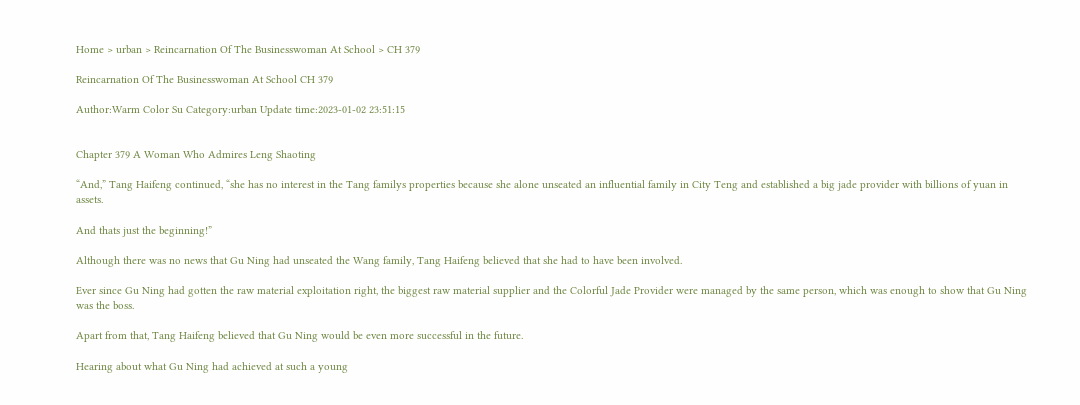Home > urban > Reincarnation Of The Businesswoman At School > CH 379

Reincarnation Of The Businesswoman At School CH 379

Author:Warm Color Su Category:urban Update time:2023-01-02 23:51:15


Chapter 379 A Woman Who Admires Leng Shaoting

“And,” Tang Haifeng continued, “she has no interest in the Tang familys properties because she alone unseated an influential family in City Teng and established a big jade provider with billions of yuan in assets.

And thats just the beginning!”

Although there was no news that Gu Ning had unseated the Wang family, Tang Haifeng believed that she had to have been involved.

Ever since Gu Ning had gotten the raw material exploitation right, the biggest raw material supplier and the Colorful Jade Provider were managed by the same person, which was enough to show that Gu Ning was the boss.

Apart from that, Tang Haifeng believed that Gu Ning would be even more successful in the future.

Hearing about what Gu Ning had achieved at such a young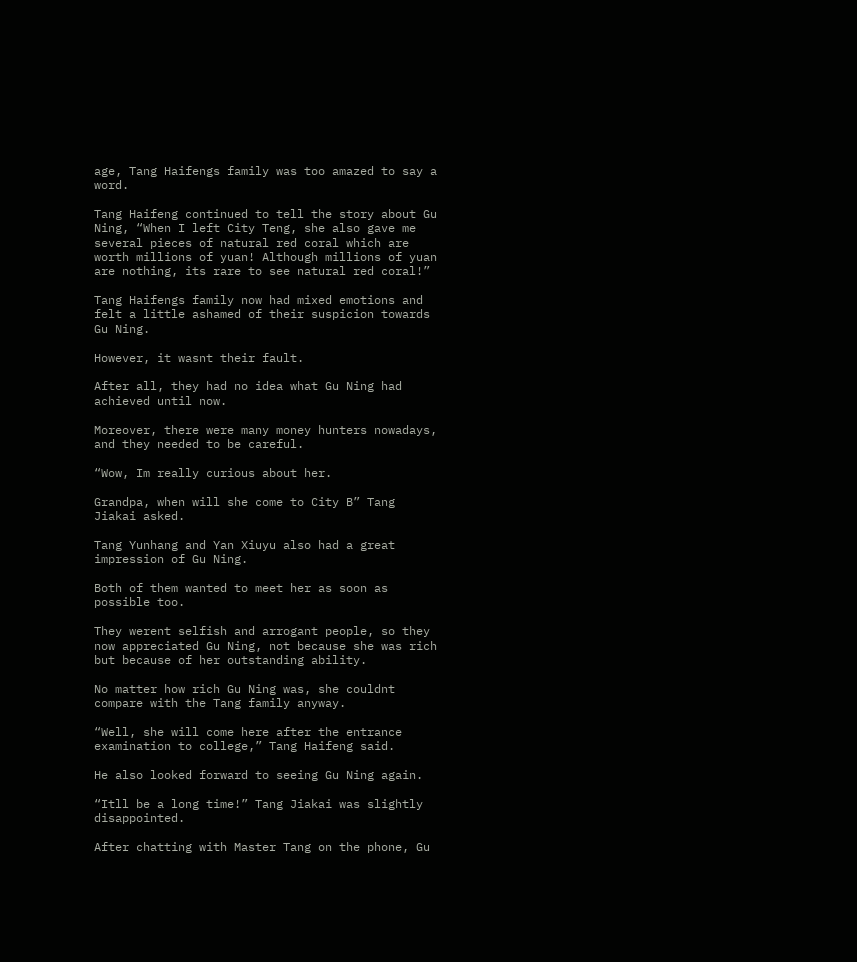age, Tang Haifengs family was too amazed to say a word.

Tang Haifeng continued to tell the story about Gu Ning, “When I left City Teng, she also gave me several pieces of natural red coral which are worth millions of yuan! Although millions of yuan are nothing, its rare to see natural red coral!”

Tang Haifengs family now had mixed emotions and felt a little ashamed of their suspicion towards Gu Ning.

However, it wasnt their fault.

After all, they had no idea what Gu Ning had achieved until now.

Moreover, there were many money hunters nowadays, and they needed to be careful.

“Wow, Im really curious about her.

Grandpa, when will she come to City B” Tang Jiakai asked.

Tang Yunhang and Yan Xiuyu also had a great impression of Gu Ning.

Both of them wanted to meet her as soon as possible too.

They werent selfish and arrogant people, so they now appreciated Gu Ning, not because she was rich but because of her outstanding ability.

No matter how rich Gu Ning was, she couldnt compare with the Tang family anyway.

“Well, she will come here after the entrance examination to college,” Tang Haifeng said.

He also looked forward to seeing Gu Ning again.

“Itll be a long time!” Tang Jiakai was slightly disappointed.

After chatting with Master Tang on the phone, Gu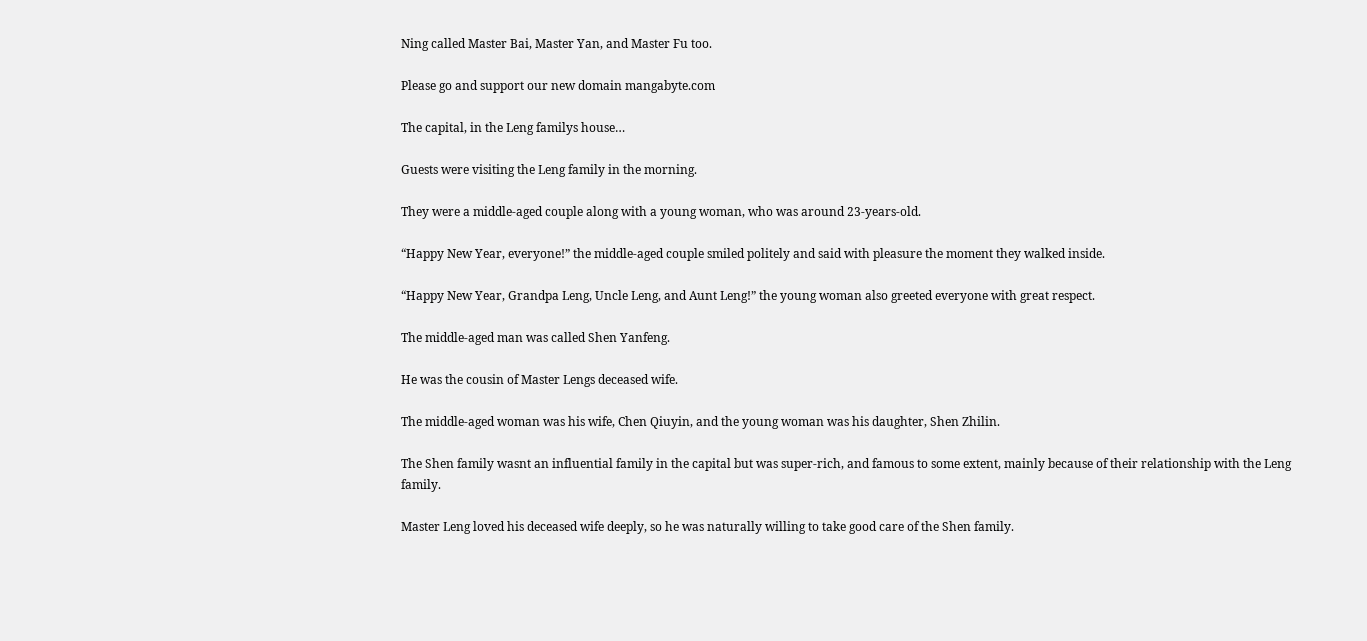Ning called Master Bai, Master Yan, and Master Fu too.

Please go and support our new domain mangabyte.com

The capital, in the Leng familys house…

Guests were visiting the Leng family in the morning.

They were a middle-aged couple along with a young woman, who was around 23-years-old.

“Happy New Year, everyone!” the middle-aged couple smiled politely and said with pleasure the moment they walked inside.

“Happy New Year, Grandpa Leng, Uncle Leng, and Aunt Leng!” the young woman also greeted everyone with great respect.

The middle-aged man was called Shen Yanfeng.

He was the cousin of Master Lengs deceased wife.

The middle-aged woman was his wife, Chen Qiuyin, and the young woman was his daughter, Shen Zhilin.

The Shen family wasnt an influential family in the capital but was super-rich, and famous to some extent, mainly because of their relationship with the Leng family.

Master Leng loved his deceased wife deeply, so he was naturally willing to take good care of the Shen family.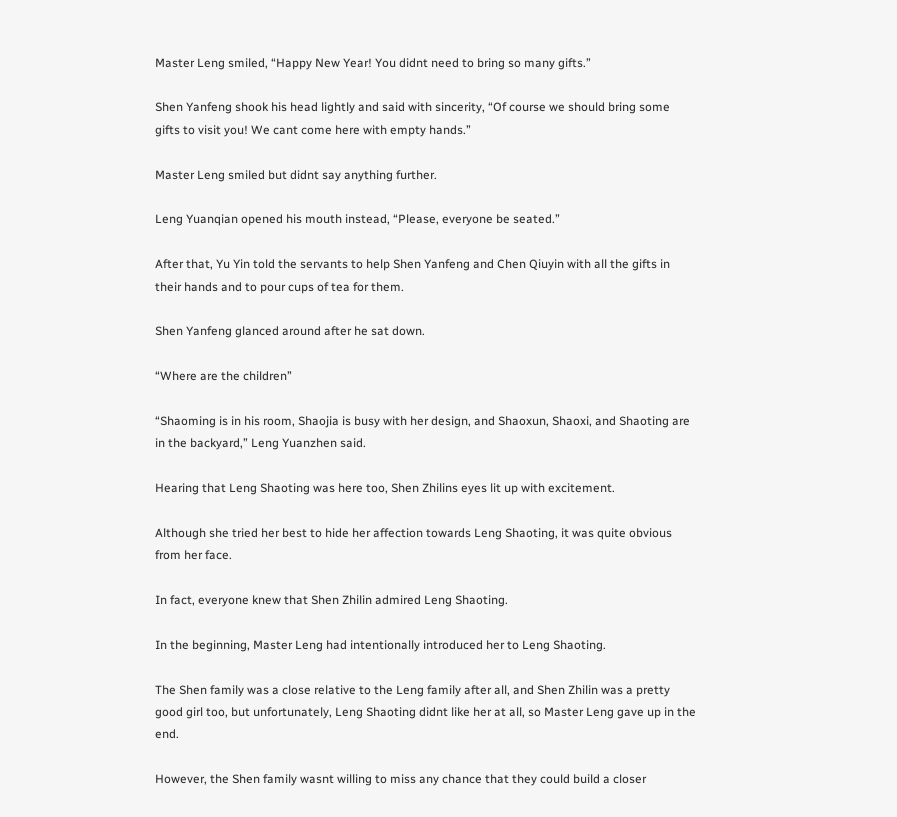Master Leng smiled, “Happy New Year! You didnt need to bring so many gifts.”

Shen Yanfeng shook his head lightly and said with sincerity, “Of course we should bring some gifts to visit you! We cant come here with empty hands.”

Master Leng smiled but didnt say anything further.

Leng Yuanqian opened his mouth instead, “Please, everyone be seated.”

After that, Yu Yin told the servants to help Shen Yanfeng and Chen Qiuyin with all the gifts in their hands and to pour cups of tea for them.

Shen Yanfeng glanced around after he sat down.

“Where are the children”

“Shaoming is in his room, Shaojia is busy with her design, and Shaoxun, Shaoxi, and Shaoting are in the backyard,” Leng Yuanzhen said.

Hearing that Leng Shaoting was here too, Shen Zhilins eyes lit up with excitement.

Although she tried her best to hide her affection towards Leng Shaoting, it was quite obvious from her face.

In fact, everyone knew that Shen Zhilin admired Leng Shaoting.

In the beginning, Master Leng had intentionally introduced her to Leng Shaoting.

The Shen family was a close relative to the Leng family after all, and Shen Zhilin was a pretty good girl too, but unfortunately, Leng Shaoting didnt like her at all, so Master Leng gave up in the end.

However, the Shen family wasnt willing to miss any chance that they could build a closer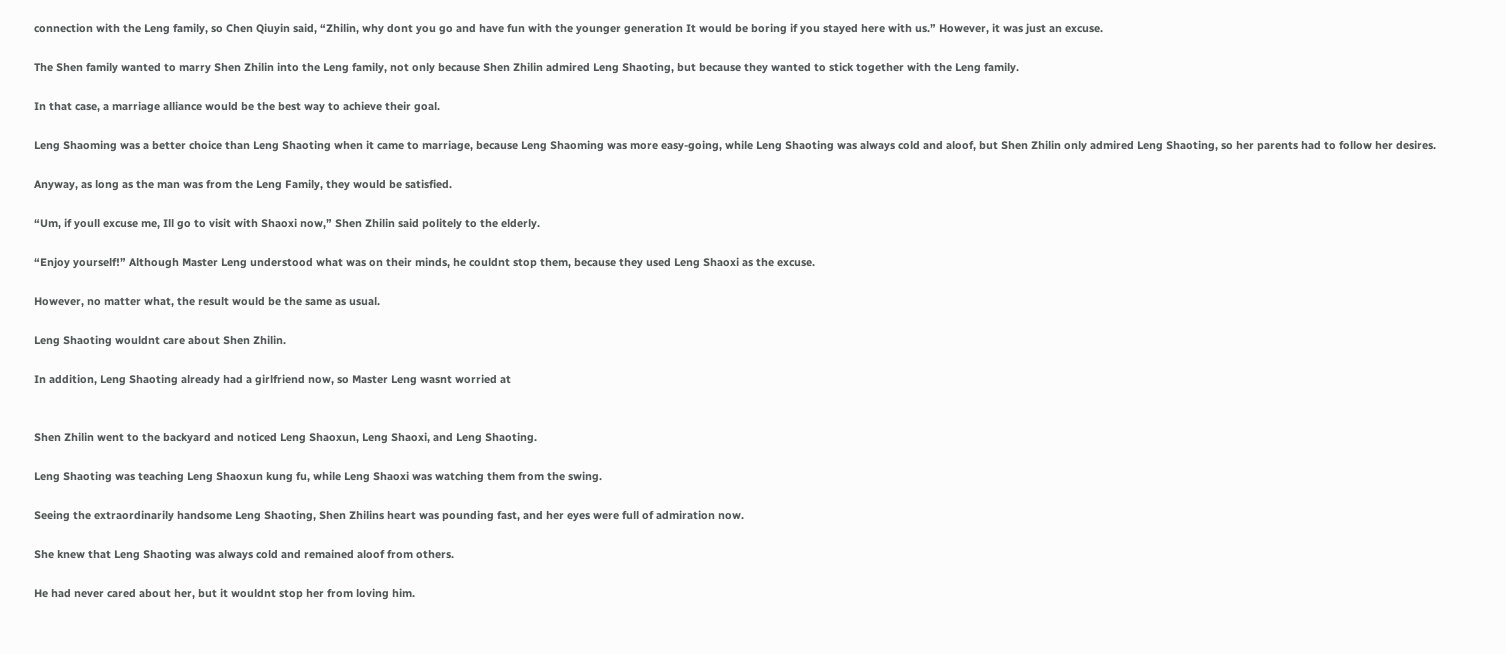connection with the Leng family, so Chen Qiuyin said, “Zhilin, why dont you go and have fun with the younger generation It would be boring if you stayed here with us.” However, it was just an excuse.

The Shen family wanted to marry Shen Zhilin into the Leng family, not only because Shen Zhilin admired Leng Shaoting, but because they wanted to stick together with the Leng family.

In that case, a marriage alliance would be the best way to achieve their goal.

Leng Shaoming was a better choice than Leng Shaoting when it came to marriage, because Leng Shaoming was more easy-going, while Leng Shaoting was always cold and aloof, but Shen Zhilin only admired Leng Shaoting, so her parents had to follow her desires.

Anyway, as long as the man was from the Leng Family, they would be satisfied.

“Um, if youll excuse me, Ill go to visit with Shaoxi now,” Shen Zhilin said politely to the elderly.

“Enjoy yourself!” Although Master Leng understood what was on their minds, he couldnt stop them, because they used Leng Shaoxi as the excuse.

However, no matter what, the result would be the same as usual.

Leng Shaoting wouldnt care about Shen Zhilin.

In addition, Leng Shaoting already had a girlfriend now, so Master Leng wasnt worried at


Shen Zhilin went to the backyard and noticed Leng Shaoxun, Leng Shaoxi, and Leng Shaoting.

Leng Shaoting was teaching Leng Shaoxun kung fu, while Leng Shaoxi was watching them from the swing.

Seeing the extraordinarily handsome Leng Shaoting, Shen Zhilins heart was pounding fast, and her eyes were full of admiration now.

She knew that Leng Shaoting was always cold and remained aloof from others.

He had never cared about her, but it wouldnt stop her from loving him.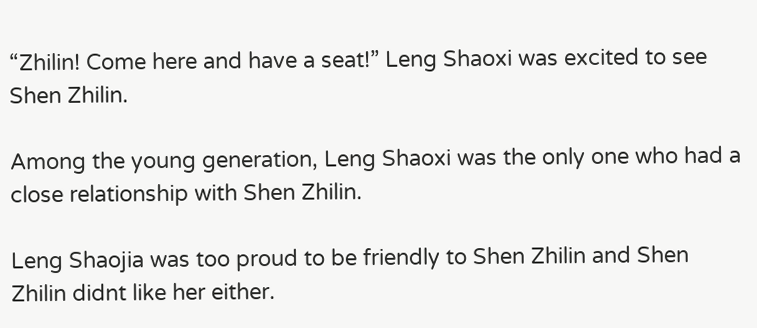“Zhilin! Come here and have a seat!” Leng Shaoxi was excited to see Shen Zhilin.

Among the young generation, Leng Shaoxi was the only one who had a close relationship with Shen Zhilin.

Leng Shaojia was too proud to be friendly to Shen Zhilin and Shen Zhilin didnt like her either.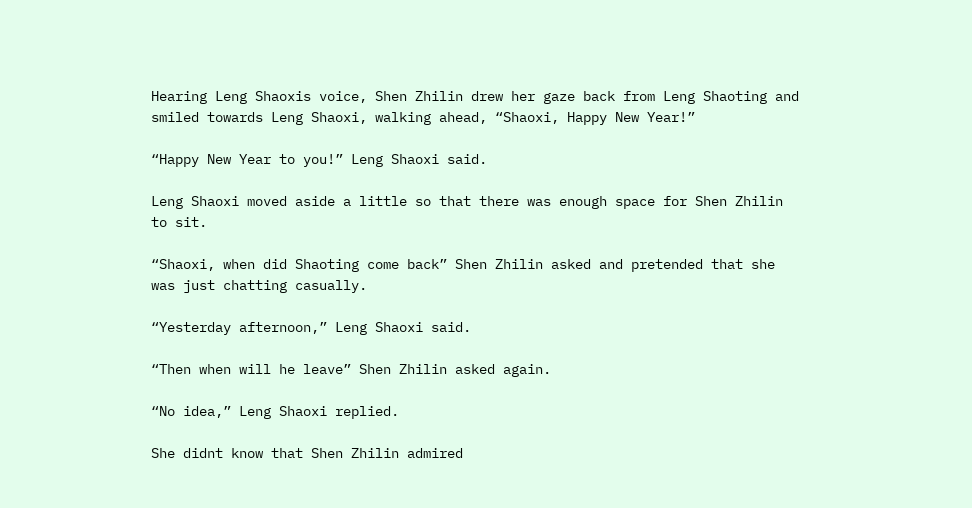Hearing Leng Shaoxis voice, Shen Zhilin drew her gaze back from Leng Shaoting and smiled towards Leng Shaoxi, walking ahead, “Shaoxi, Happy New Year!”

“Happy New Year to you!” Leng Shaoxi said.

Leng Shaoxi moved aside a little so that there was enough space for Shen Zhilin to sit.

“Shaoxi, when did Shaoting come back” Shen Zhilin asked and pretended that she was just chatting casually.

“Yesterday afternoon,” Leng Shaoxi said.

“Then when will he leave” Shen Zhilin asked again.

“No idea,” Leng Shaoxi replied.

She didnt know that Shen Zhilin admired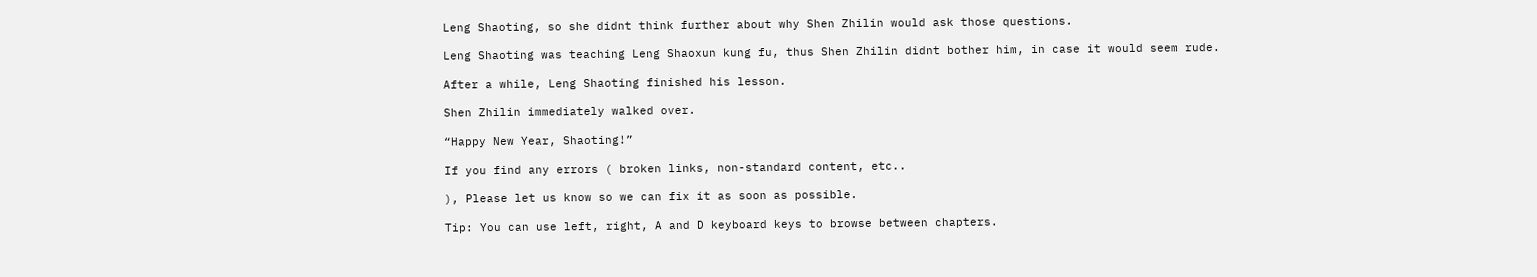Leng Shaoting, so she didnt think further about why Shen Zhilin would ask those questions.

Leng Shaoting was teaching Leng Shaoxun kung fu, thus Shen Zhilin didnt bother him, in case it would seem rude.

After a while, Leng Shaoting finished his lesson.

Shen Zhilin immediately walked over.

“Happy New Year, Shaoting!”

If you find any errors ( broken links, non-standard content, etc..

), Please let us know so we can fix it as soon as possible.

Tip: You can use left, right, A and D keyboard keys to browse between chapters.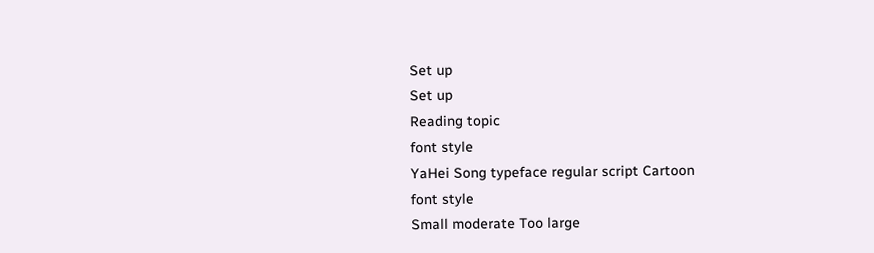Set up
Set up
Reading topic
font style
YaHei Song typeface regular script Cartoon
font style
Small moderate Too large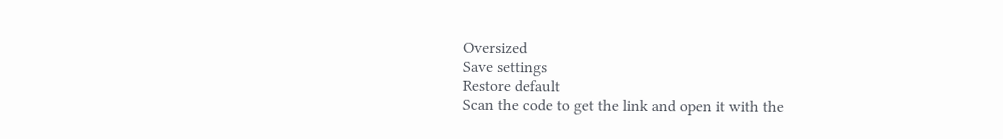Oversized
Save settings
Restore default
Scan the code to get the link and open it with the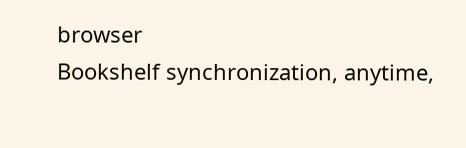browser
Bookshelf synchronization, anytime,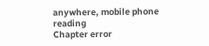anywhere, mobile phone reading
Chapter error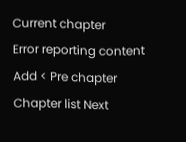Current chapter
Error reporting content
Add < Pre chapter Chapter list Next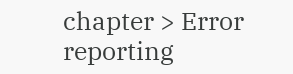chapter > Error reporting